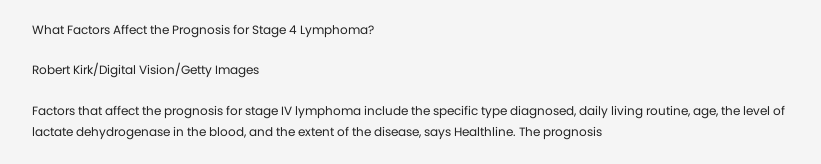What Factors Affect the Prognosis for Stage 4 Lymphoma?

Robert Kirk/Digital Vision/Getty Images

Factors that affect the prognosis for stage IV lymphoma include the specific type diagnosed, daily living routine, age, the level of lactate dehydrogenase in the blood, and the extent of the disease, says Healthline. The prognosis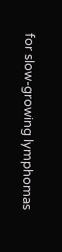for slow-growing lymphomas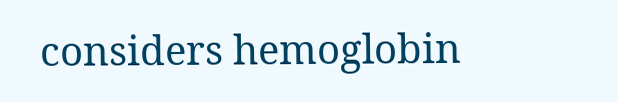considers hemoglobin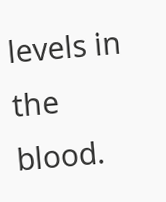levels in the blood.